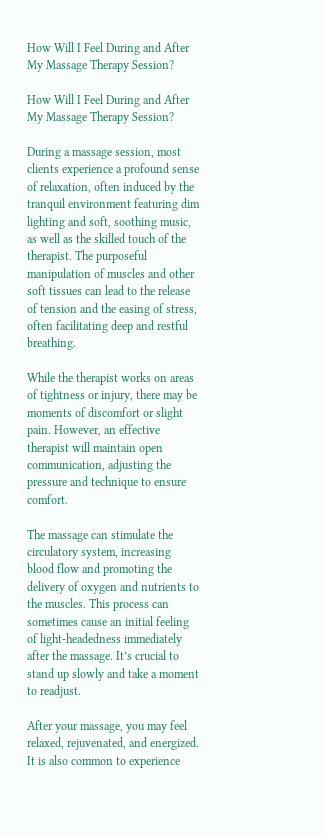How Will I Feel During and After My Massage Therapy Session?

How Will I Feel During and After My Massage Therapy Session?

During a massage session, most clients experience a profound sense of relaxation, often induced by the tranquil environment featuring dim lighting and soft, soothing music, as well as the skilled touch of the therapist. The purposeful manipulation of muscles and other soft tissues can lead to the release of tension and the easing of stress, often facilitating deep and restful breathing.

While the therapist works on areas of tightness or injury, there may be moments of discomfort or slight pain. However, an effective therapist will maintain open communication, adjusting the pressure and technique to ensure comfort.

The massage can stimulate the circulatory system, increasing blood flow and promoting the delivery of oxygen and nutrients to the muscles. This process can sometimes cause an initial feeling of light-headedness immediately after the massage. It’s crucial to stand up slowly and take a moment to readjust.

After your massage, you may feel relaxed, rejuvenated, and energized. It is also common to experience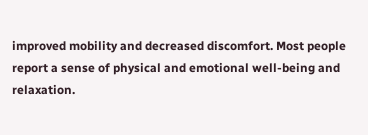improved mobility and decreased discomfort. Most people report a sense of physical and emotional well-being and relaxation.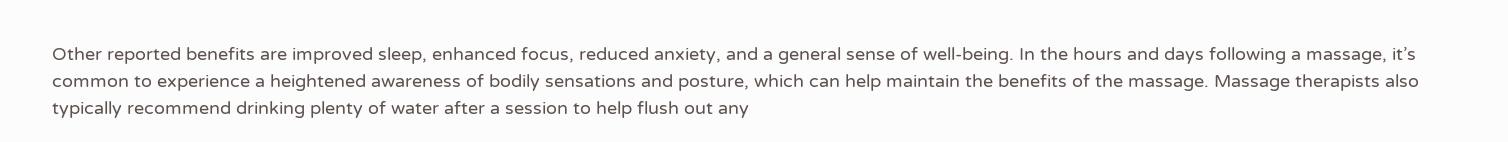Other reported benefits are improved sleep, enhanced focus, reduced anxiety, and a general sense of well-being. In the hours and days following a massage, it’s common to experience a heightened awareness of bodily sensations and posture, which can help maintain the benefits of the massage. Massage therapists also typically recommend drinking plenty of water after a session to help flush out any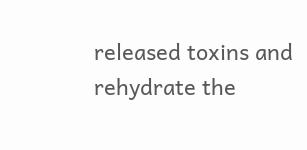released toxins and rehydrate the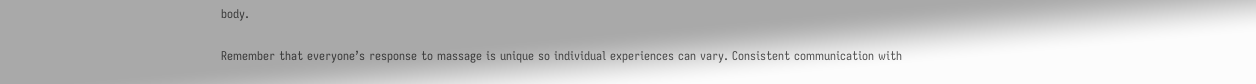body.

Remember that everyone’s response to massage is unique so individual experiences can vary. Consistent communication with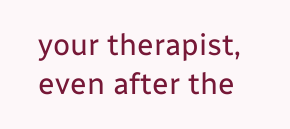your therapist, even after the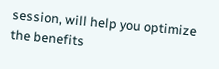session, will help you optimize the benefits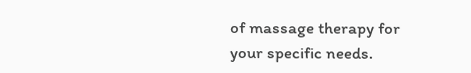of massage therapy for your specific needs.